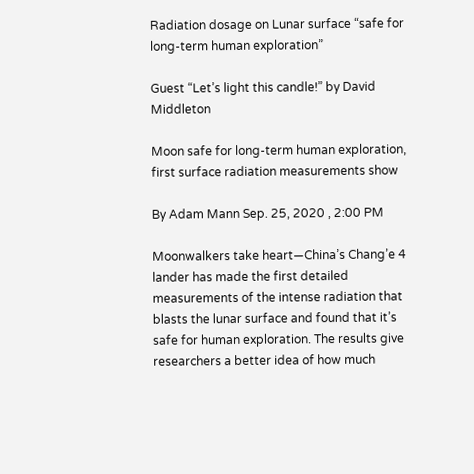Radiation dosage on Lunar surface “safe for long-term human exploration”

Guest “Let’s light this candle!” by David Middleton

Moon safe for long-term human exploration, first surface radiation measurements show

By Adam Mann Sep. 25, 2020 , 2:00 PM

Moonwalkers take heart—China’s Chang’e 4 lander has made the first detailed measurements of the intense radiation that blasts the lunar surface and found that it’s safe for human exploration. The results give researchers a better idea of how much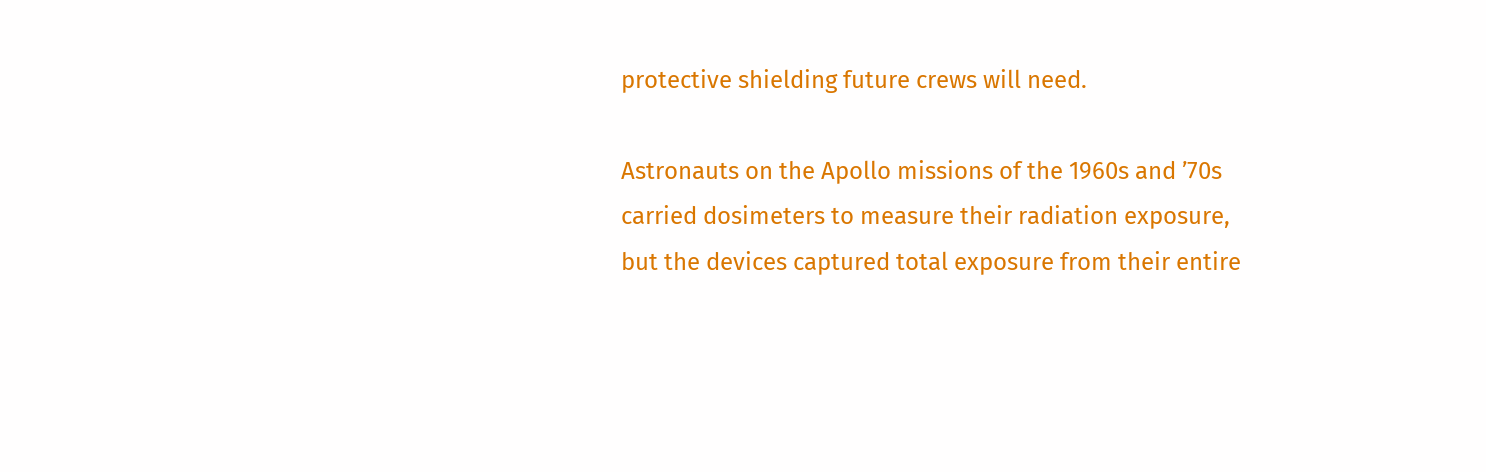protective shielding future crews will need.

Astronauts on the Apollo missions of the 1960s and ’70s carried dosimeters to measure their radiation exposure, but the devices captured total exposure from their entire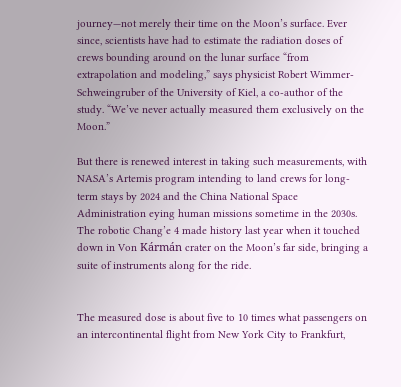journey—not merely their time on the Moon’s surface. Ever since, scientists have had to estimate the radiation doses of crews bounding around on the lunar surface “from extrapolation and modeling,” says physicist Robert Wimmer-Schweingruber of the University of Kiel, a co-author of the study. “We’ve never actually measured them exclusively on the Moon.”

But there is renewed interest in taking such measurements, with NASA’s Artemis program intending to land crews for long-term stays by 2024 and the China National Space Administration eying human missions sometime in the 2030s. The robotic Chang’e 4 made history last year when it touched down in Von Kármán crater on the Moon’s far side, bringing a suite of instruments along for the ride.


The measured dose is about five to 10 times what passengers on an intercontinental flight from New York City to Frankfurt,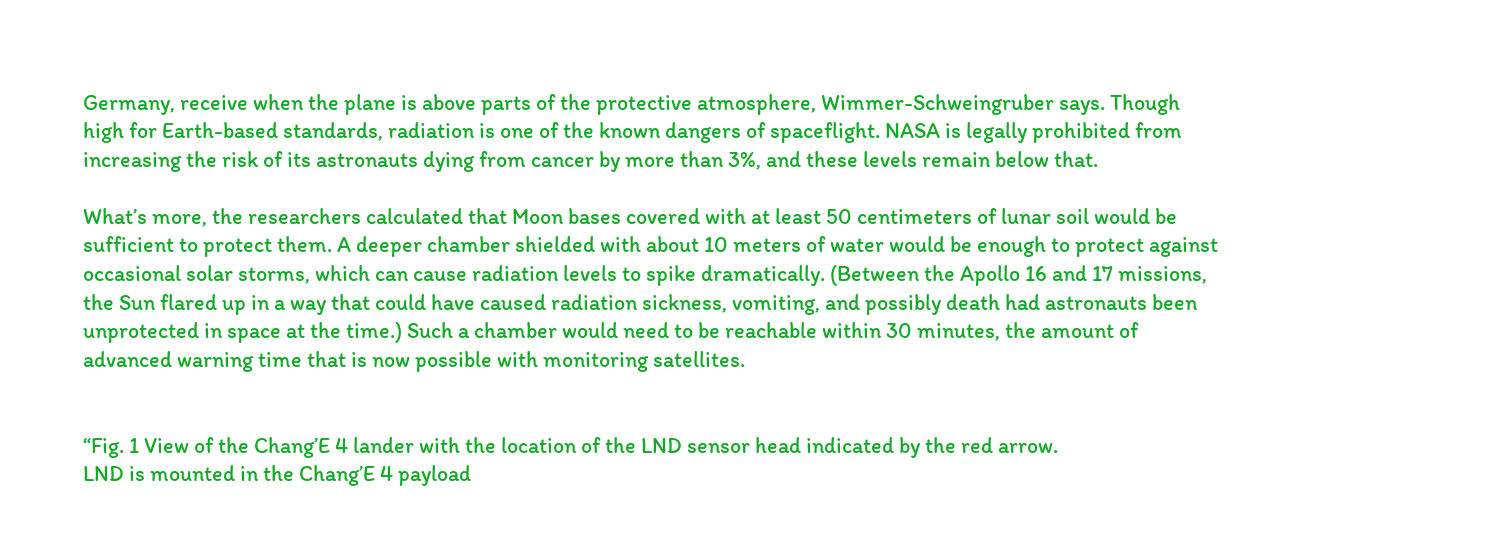Germany, receive when the plane is above parts of the protective atmosphere, Wimmer-Schweingruber says. Though high for Earth-based standards, radiation is one of the known dangers of spaceflight. NASA is legally prohibited from increasing the risk of its astronauts dying from cancer by more than 3%, and these levels remain below that.

What’s more, the researchers calculated that Moon bases covered with at least 50 centimeters of lunar soil would be sufficient to protect them. A deeper chamber shielded with about 10 meters of water would be enough to protect against occasional solar storms, which can cause radiation levels to spike dramatically. (Between the Apollo 16 and 17 missions, the Sun flared up in a way that could have caused radiation sickness, vomiting, and possibly death had astronauts been unprotected in space at the time.) Such a chamber would need to be reachable within 30 minutes, the amount of advanced warning time that is now possible with monitoring satellites.


“Fig. 1 View of the Chang’E 4 lander with the location of the LND sensor head indicated by the red arrow.
LND is mounted in the Chang’E 4 payload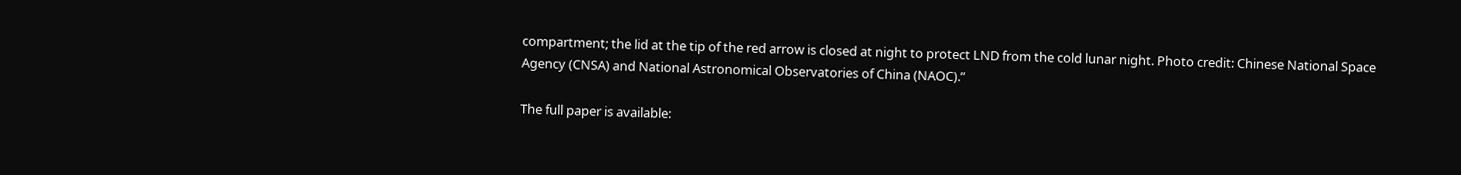compartment; the lid at the tip of the red arrow is closed at night to protect LND from the cold lunar night. Photo credit: Chinese National Space Agency (CNSA) and National Astronomical Observatories of China (NAOC).”

The full paper is available: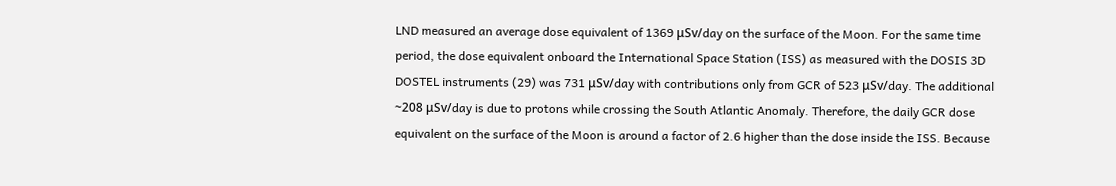LND measured an average dose equivalent of 1369 μSv/day on the surface of the Moon. For the same time period, the dose equivalent onboard the International Space Station (ISS) as measured with the DOSIS 3D DOSTEL instruments (29) was 731 μSv/day with contributions only from GCR of 523 μSv/day. The additional ~208 μSv/day is due to protons while crossing the South Atlantic Anomaly. Therefore, the daily GCR dose equivalent on the surface of the Moon is around a factor of 2.6 higher than the dose inside the ISS. Because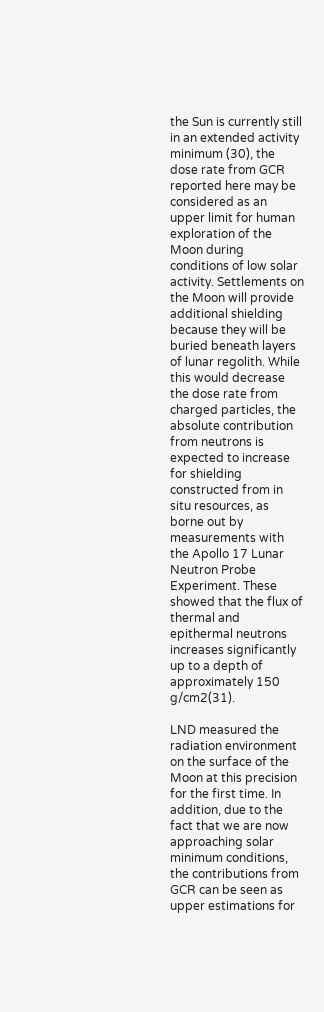the Sun is currently still in an extended activity minimum (30), the dose rate from GCR reported here may be considered as an upper limit for human exploration of the Moon during conditions of low solar activity. Settlements on the Moon will provide additional shielding because they will be buried beneath layers of lunar regolith. While this would decrease the dose rate from charged particles, the absolute contribution from neutrons is expected to increase for shielding constructed from in situ resources, as borne out by measurements with the Apollo 17 Lunar Neutron Probe Experiment. These showed that the flux of thermal and epithermal neutrons increases significantly up to a depth of approximately 150 g/cm2(31).

LND measured the radiation environment on the surface of the Moon at this precision for the first time. In addition, due to the fact that we are now approaching solar minimum conditions, the contributions from GCR can be seen as upper estimations for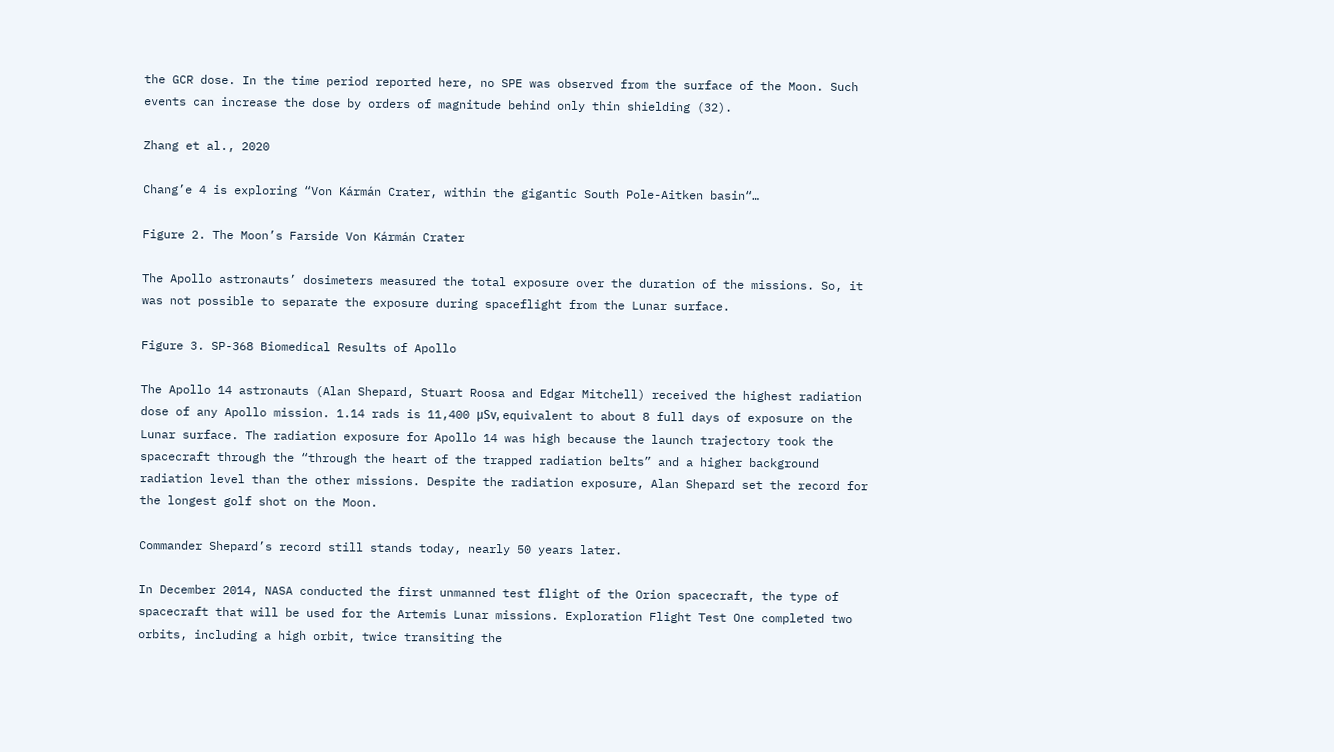the GCR dose. In the time period reported here, no SPE was observed from the surface of the Moon. Such events can increase the dose by orders of magnitude behind only thin shielding (32).

Zhang et al., 2020

Chang’e 4 is exploring “Von Kármán Crater, within the gigantic South Pole-Aitken basin“…

Figure 2. The Moon’s Farside Von Kármán Crater

The Apollo astronauts’ dosimeters measured the total exposure over the duration of the missions. So, it was not possible to separate the exposure during spaceflight from the Lunar surface.

Figure 3. SP-368 Biomedical Results of Apollo

The Apollo 14 astronauts (Alan Shepard, Stuart Roosa and Edgar Mitchell) received the highest radiation dose of any Apollo mission. 1.14 rads is 11,400 μSv, equivalent to about 8 full days of exposure on the Lunar surface. The radiation exposure for Apollo 14 was high because the launch trajectory took the spacecraft through the “through the heart of the trapped radiation belts” and a higher background radiation level than the other missions. Despite the radiation exposure, Alan Shepard set the record for the longest golf shot on the Moon.

Commander Shepard’s record still stands today, nearly 50 years later.

In December 2014, NASA conducted the first unmanned test flight of the Orion spacecraft, the type of spacecraft that will be used for the Artemis Lunar missions. Exploration Flight Test One completed two orbits, including a high orbit, twice transiting the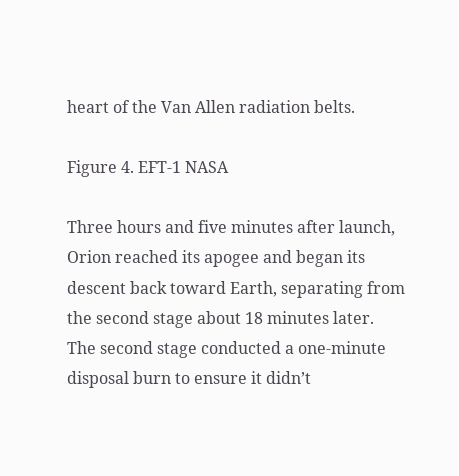heart of the Van Allen radiation belts.

Figure 4. EFT-1 NASA

Three hours and five minutes after launch, Orion reached its apogee and began its descent back toward Earth, separating from the second stage about 18 minutes later. The second stage conducted a one-minute disposal burn to ensure it didn’t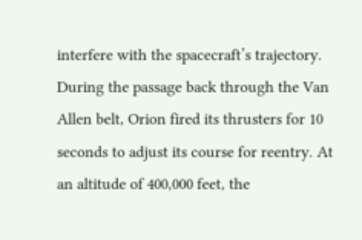interfere with the spacecraft’s trajectory. During the passage back through the Van Allen belt, Orion fired its thrusters for 10 seconds to adjust its course for reentry. At an altitude of 400,000 feet, the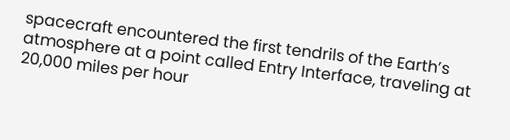spacecraft encountered the first tendrils of the Earth’s atmosphere at a point called Entry Interface, traveling at 20,000 miles per hour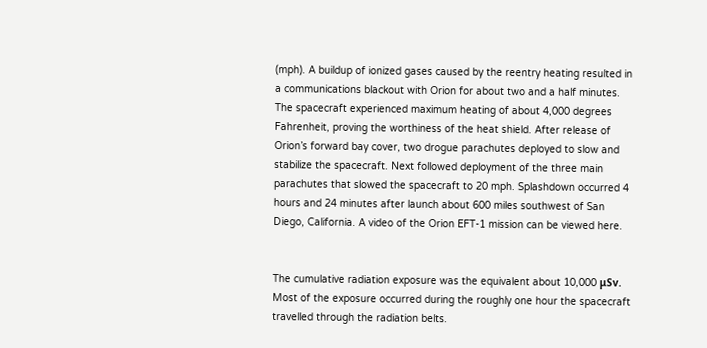(mph). A buildup of ionized gases caused by the reentry heating resulted in a communications blackout with Orion for about two and a half minutes. The spacecraft experienced maximum heating of about 4,000 degrees Fahrenheit, proving the worthiness of the heat shield. After release of Orion’s forward bay cover, two drogue parachutes deployed to slow and stabilize the spacecraft. Next followed deployment of the three main parachutes that slowed the spacecraft to 20 mph. Splashdown occurred 4 hours and 24 minutes after launch about 600 miles southwest of San Diego, California. A video of the Orion EFT-1 mission can be viewed here.


The cumulative radiation exposure was the equivalent about 10,000 μSv. Most of the exposure occurred during the roughly one hour the spacecraft travelled through the radiation belts.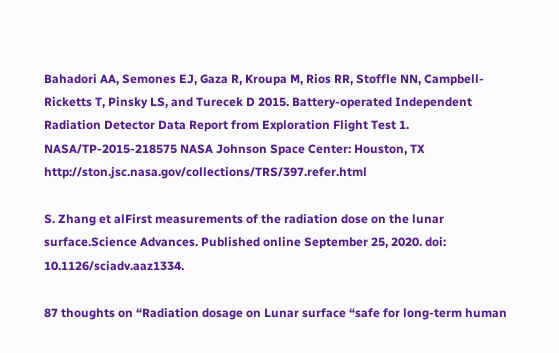Bahadori AA, Semones EJ, Gaza R, Kroupa M, Rios RR, Stoffle NN, Campbell-Ricketts T, Pinsky LS, and Turecek D 2015. Battery-operated Independent Radiation Detector Data Report from Exploration Flight Test 1. NASA/TP-2015-218575 NASA Johnson Space Center: Houston, TX http://ston.jsc.nasa.gov/collections/TRS/397.refer.html

S. Zhang et alFirst measurements of the radiation dose on the lunar surface.Science Advances. Published online September 25, 2020. doi: 10.1126/sciadv.aaz1334.

87 thoughts on “Radiation dosage on Lunar surface “safe for long-term human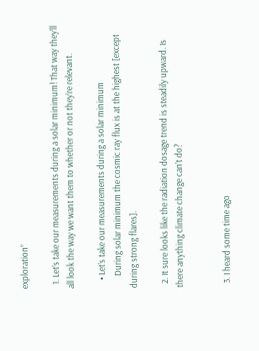exploration”

  1. Let’s take our measurements during a solar minimum! That way they’ll all look the way we want them to whether or not they’re relevant.

    • Let’s take our measurements during a solar minimum
      During solar minimum the cosmic ray flux is at the highest [except during strong flares].

  2. It sure looks like the radiation dosage trend is steadily upward. Is there anything climate change can’t do?


  3. I heard some time ago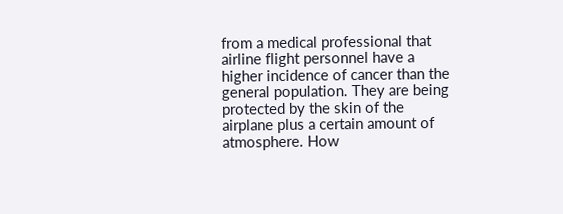from a medical professional that airline flight personnel have a higher incidence of cancer than the general population. They are being protected by the skin of the airplane plus a certain amount of atmosphere. How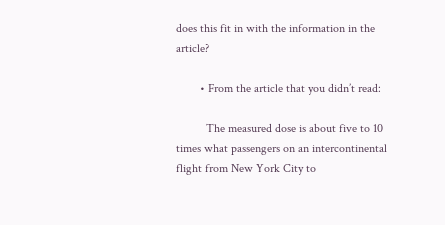does this fit in with the information in the article?

        • From the article that you didn’t read:

          The measured dose is about five to 10 times what passengers on an intercontinental flight from New York City to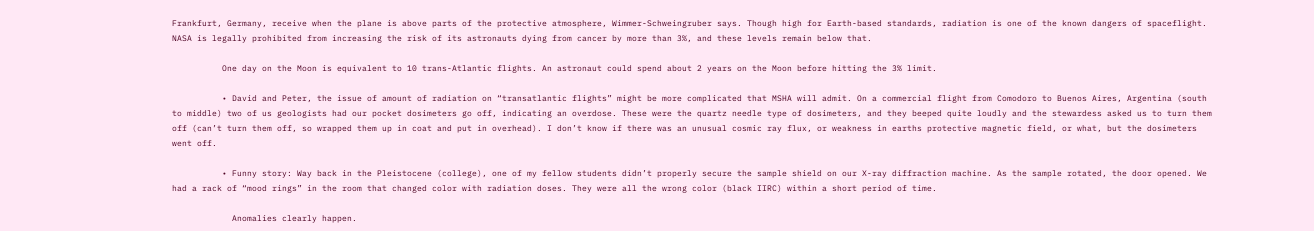Frankfurt, Germany, receive when the plane is above parts of the protective atmosphere, Wimmer-Schweingruber says. Though high for Earth-based standards, radiation is one of the known dangers of spaceflight. NASA is legally prohibited from increasing the risk of its astronauts dying from cancer by more than 3%, and these levels remain below that.

          One day on the Moon is equivalent to 10 trans-Atlantic flights. An astronaut could spend about 2 years on the Moon before hitting the 3% limit.

          • David and Peter, the issue of amount of radiation on “transatlantic flights” might be more complicated that MSHA will admit. On a commercial flight from Comodoro to Buenos Aires, Argentina (south to middle) two of us geologists had our pocket dosimeters go off, indicating an overdose. These were the quartz needle type of dosimeters, and they beeped quite loudly and the stewardess asked us to turn them off (can’t turn them off, so wrapped them up in coat and put in overhead). I don’t know if there was an unusual cosmic ray flux, or weakness in earths protective magnetic field, or what, but the dosimeters went off.

          • Funny story: Way back in the Pleistocene (college), one of my fellow students didn’t properly secure the sample shield on our X-ray diffraction machine. As the sample rotated, the door opened. We had a rack of “mood rings” in the room that changed color with radiation doses. They were all the wrong color (black IIRC) within a short period of time.

            Anomalies clearly happen.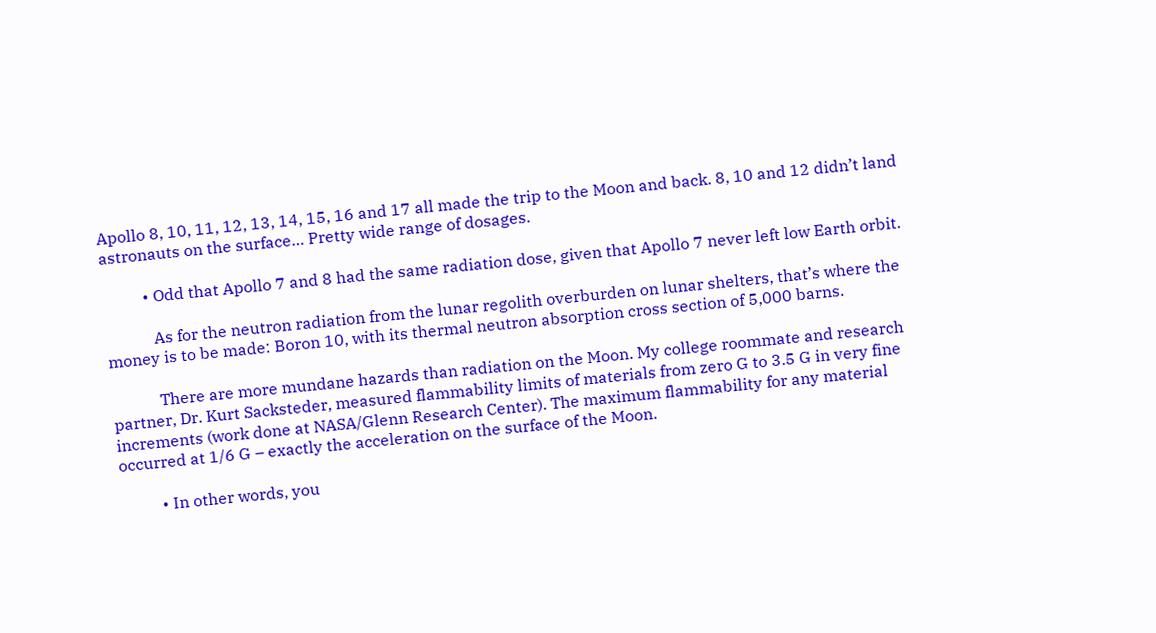Apollo 8, 10, 11, 12, 13, 14, 15, 16 and 17 all made the trip to the Moon and back. 8, 10 and 12 didn’t land astronauts on the surface… Pretty wide range of dosages.

          • Odd that Apollo 7 and 8 had the same radiation dose, given that Apollo 7 never left low Earth orbit.

            As for the neutron radiation from the lunar regolith overburden on lunar shelters, that’s where the money is to be made: Boron 10, with its thermal neutron absorption cross section of 5,000 barns.

            There are more mundane hazards than radiation on the Moon. My college roommate and research partner, Dr. Kurt Sacksteder, measured flammability limits of materials from zero G to 3.5 G in very fine increments (work done at NASA/Glenn Research Center). The maximum flammability for any material occurred at 1/6 G – exactly the acceleration on the surface of the Moon.

          • In other words, you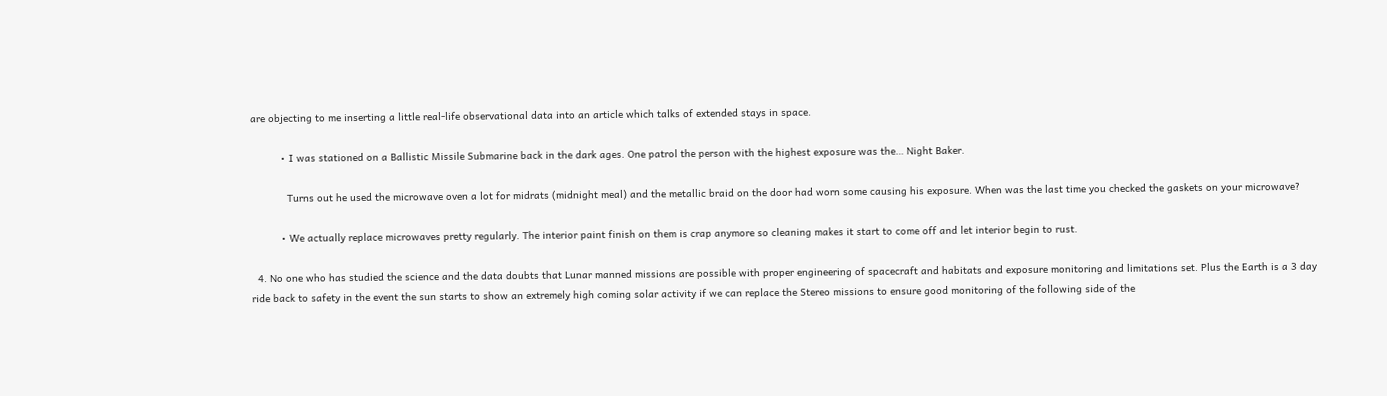are objecting to me inserting a little real-life observational data into an article which talks of extended stays in space.

          • I was stationed on a Ballistic Missile Submarine back in the dark ages. One patrol the person with the highest exposure was the… Night Baker.

            Turns out he used the microwave oven a lot for midrats (midnight meal) and the metallic braid on the door had worn some causing his exposure. When was the last time you checked the gaskets on your microwave?

          • We actually replace microwaves pretty regularly. The interior paint finish on them is crap anymore so cleaning makes it start to come off and let interior begin to rust.

  4. No one who has studied the science and the data doubts that Lunar manned missions are possible with proper engineering of spacecraft and habitats and exposure monitoring and limitations set. Plus the Earth is a 3 day ride back to safety in the event the sun starts to show an extremely high coming solar activity if we can replace the Stereo missions to ensure good monitoring of the following side of the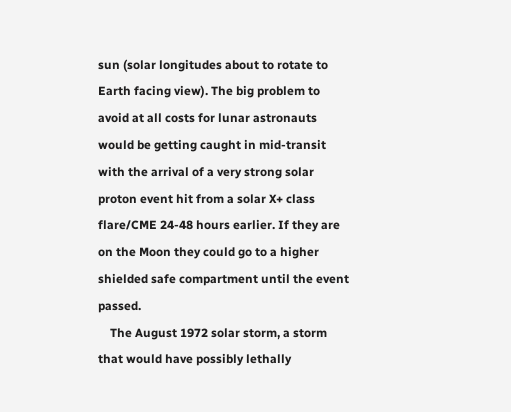sun (solar longitudes about to rotate to Earth facing view). The big problem to avoid at all costs for lunar astronauts would be getting caught in mid-transit with the arrival of a very strong solar proton event hit from a solar X+ class flare/CME 24-48 hours earlier. If they are on the Moon they could go to a higher shielded safe compartment until the event passed.
    The August 1972 solar storm, a storm that would have possibly lethally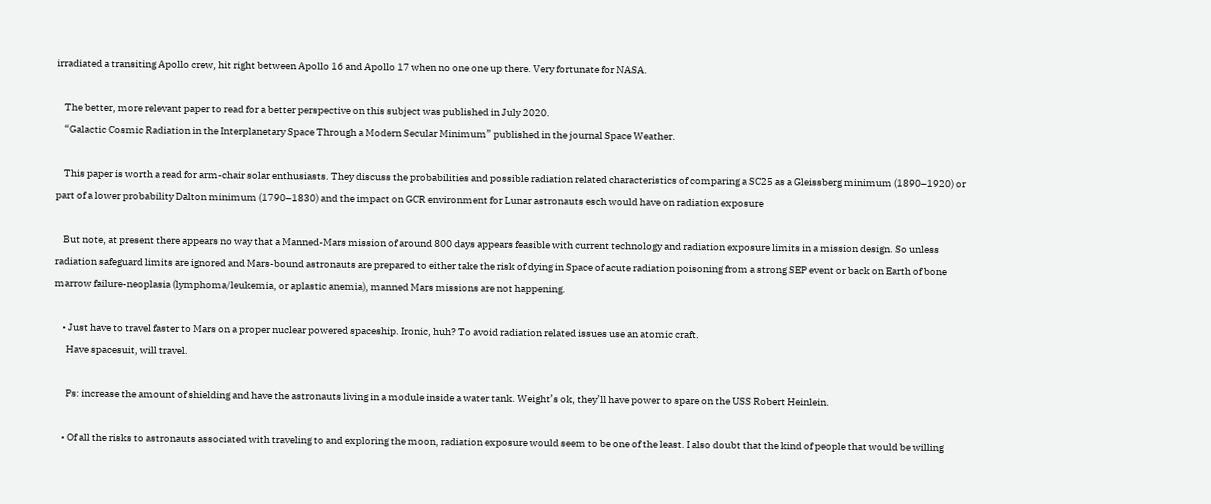irradiated a transiting Apollo crew, hit right between Apollo 16 and Apollo 17 when no one one up there. Very fortunate for NASA.

    The better, more relevant paper to read for a better perspective on this subject was published in July 2020.
    “Galactic Cosmic Radiation in the Interplanetary Space Through a Modern Secular Minimum” published in the journal Space Weather.

    This paper is worth a read for arm-chair solar enthusiasts. They discuss the probabilities and possible radiation related characteristics of comparing a SC25 as a Gleissberg minimum (1890–1920) or part of a lower probability Dalton minimum (1790–1830) and the impact on GCR environment for Lunar astronauts esch would have on radiation exposure

    But note, at present there appears no way that a Manned-Mars mission of around 800 days appears feasible with current technology and radiation exposure limits in a mission design. So unless radiation safeguard limits are ignored and Mars-bound astronauts are prepared to either take the risk of dying in Space of acute radiation poisoning from a strong SEP event or back on Earth of bone marrow failure-neoplasia (lymphoma/leukemia, or aplastic anemia), manned Mars missions are not happening.

    • Just have to travel faster to Mars on a proper nuclear powered spaceship. Ironic, huh? To avoid radiation related issues use an atomic craft.
      Have spacesuit, will travel.

      Ps: increase the amount of shielding and have the astronauts living in a module inside a water tank. Weight’s ok, they’ll have power to spare on the USS Robert Heinlein.

    • Of all the risks to astronauts associated with traveling to and exploring the moon, radiation exposure would seem to be one of the least. I also doubt that the kind of people that would be willing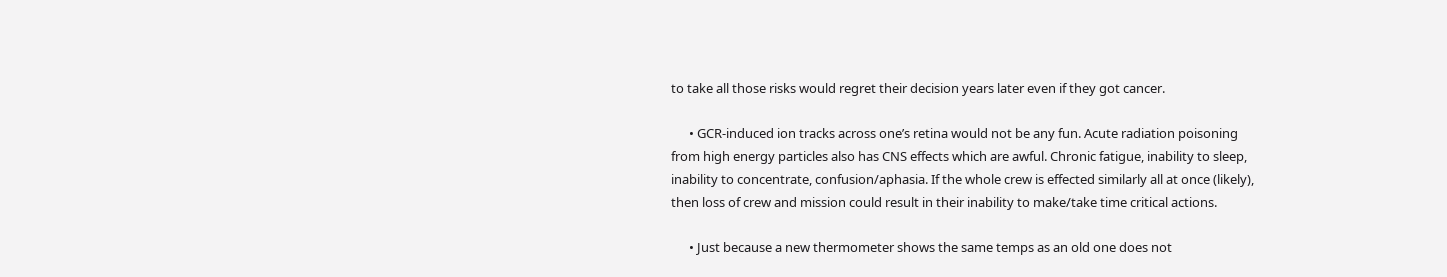to take all those risks would regret their decision years later even if they got cancer.

      • GCR-induced ion tracks across one’s retina would not be any fun. Acute radiation poisoning from high energy particles also has CNS effects which are awful. Chronic fatigue, inability to sleep, inability to concentrate, confusion/aphasia. If the whole crew is effected similarly all at once (likely), then loss of crew and mission could result in their inability to make/take time critical actions.

      • Just because a new thermometer shows the same temps as an old one does not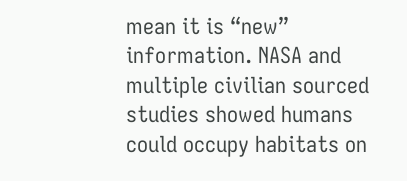mean it is “new” information. NASA and multiple civilian sourced studies showed humans could occupy habitats on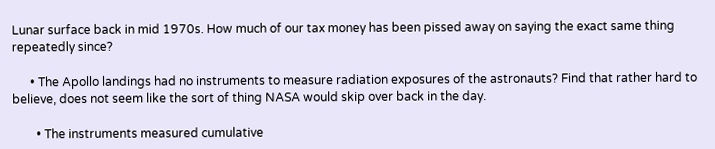Lunar surface back in mid 1970s. How much of our tax money has been pissed away on saying the exact same thing repeatedly since?

      • The Apollo landings had no instruments to measure radiation exposures of the astronauts? Find that rather hard to believe, does not seem like the sort of thing NASA would skip over back in the day.

        • The instruments measured cumulative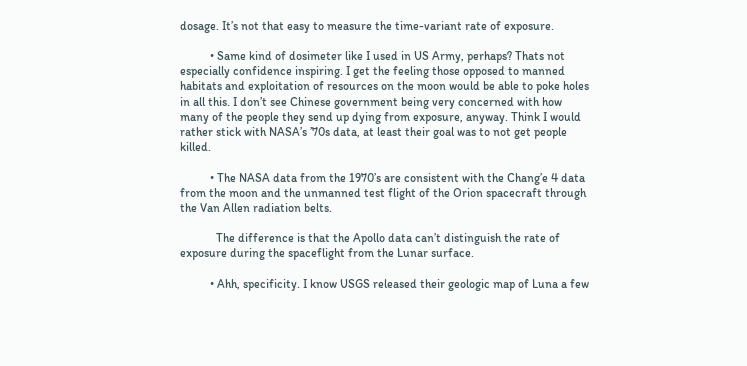dosage. It’s not that easy to measure the time-variant rate of exposure.

          • Same kind of dosimeter like I used in US Army, perhaps? Thats not especially confidence inspiring. I get the feeling those opposed to manned habitats and exploitation of resources on the moon would be able to poke holes in all this. I don’t see Chinese government being very concerned with how many of the people they send up dying from exposure, anyway. Think I would rather stick with NASA’s ’70s data, at least their goal was to not get people killed.

          • The NASA data from the 1970’s are consistent with the Chang’e 4 data from the moon and the unmanned test flight of the Orion spacecraft through the Van Allen radiation belts.

            The difference is that the Apollo data can’t distinguish the rate of exposure during the spaceflight from the Lunar surface.

          • Ahh, specificity. I know USGS released their geologic map of Luna a few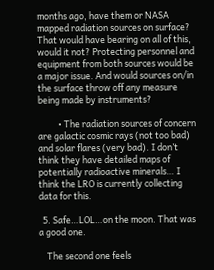months ago, have them or NASA mapped radiation sources on surface? That would have bearing on all of this, would it not? Protecting personnel and equipment from both sources would be a major issue. And would sources on/in the surface throw off any measure being made by instruments?

          • The radiation sources of concern are galactic cosmic rays (not too bad) and solar flares (very bad). I don’t think they have detailed maps of potentially radioactive minerals… I think the LRO is currently collecting data for this.

  5. Safe…LOL…on the moon. That was a good one.

    The second one feels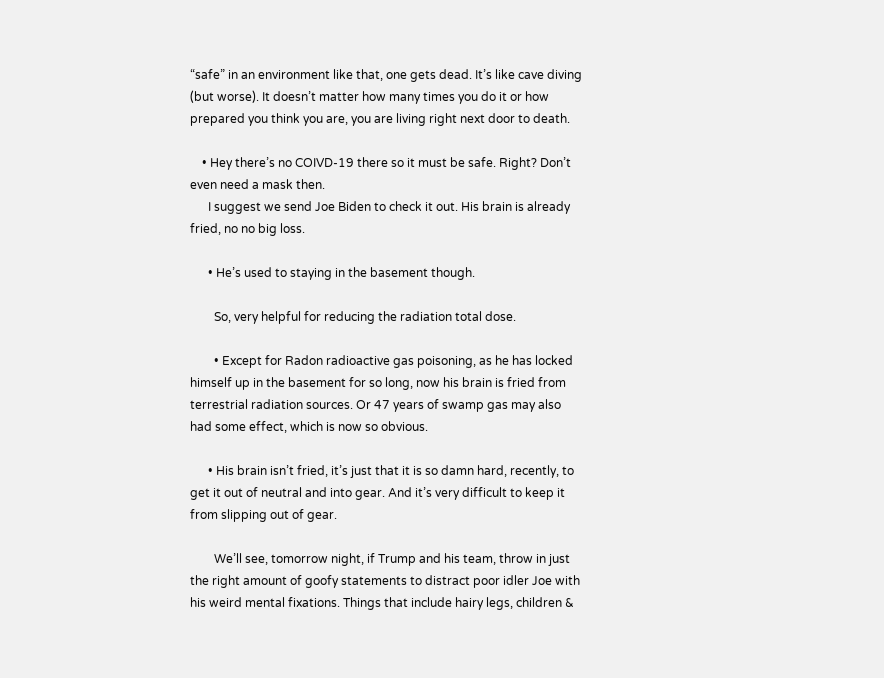“safe” in an environment like that, one gets dead. It’s like cave diving (but worse). It doesn’t matter how many times you do it or how prepared you think you are, you are living right next door to death.

    • Hey there’s no COIVD-19 there so it must be safe. Right? Don’t even need a mask then.
      I suggest we send Joe Biden to check it out. His brain is already fried, no no big loss.

      • He’s used to staying in the basement though.

        So, very helpful for reducing the radiation total dose.

        • Except for Radon radioactive gas poisoning, as he has locked himself up in the basement for so long, now his brain is fried from terrestrial radiation sources. Or 47 years of swamp gas may also had some effect, which is now so obvious.

      • His brain isn’t fried, it’s just that it is so damn hard, recently, to get it out of neutral and into gear. And it’s very difficult to keep it from slipping out of gear.

        We’ll see, tomorrow night, if Trump and his team, throw in just the right amount of goofy statements to distract poor idler Joe with his weird mental fixations. Things that include hairy legs, children &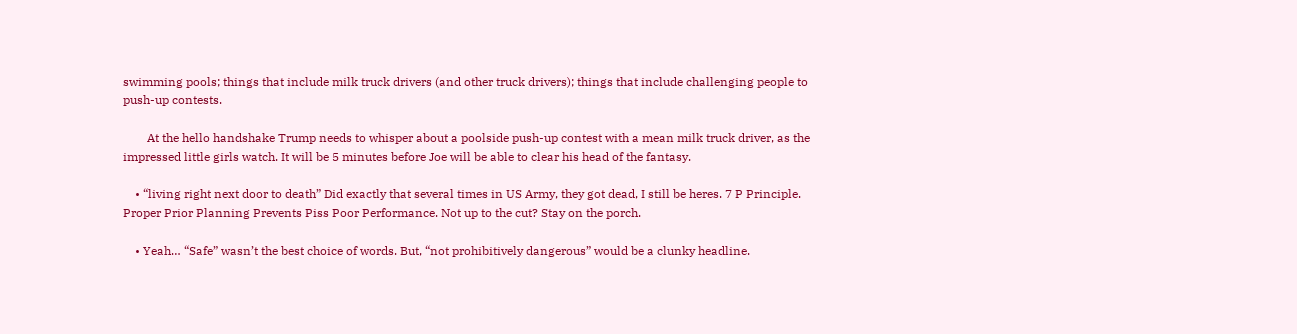swimming pools; things that include milk truck drivers (and other truck drivers); things that include challenging people to push-up contests.

        At the hello handshake Trump needs to whisper about a poolside push-up contest with a mean milk truck driver, as the impressed little girls watch. It will be 5 minutes before Joe will be able to clear his head of the fantasy.

    • “living right next door to death” Did exactly that several times in US Army, they got dead, I still be heres. 7 P Principle. Proper Prior Planning Prevents Piss Poor Performance. Not up to the cut? Stay on the porch.

    • Yeah… “Safe” wasn’t the best choice of words. But, “not prohibitively dangerous” would be a clunky headline.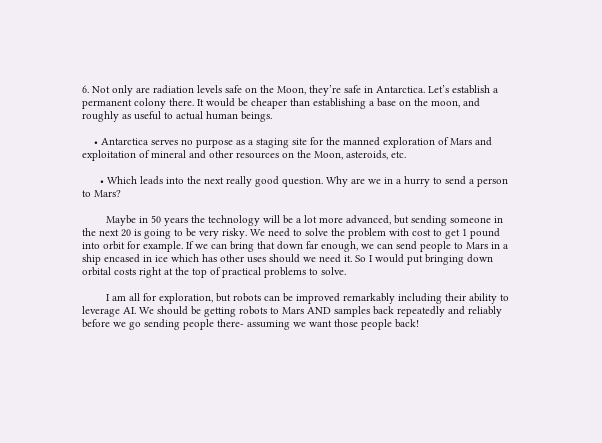6. Not only are radiation levels safe on the Moon, they’re safe in Antarctica. Let’s establish a permanent colony there. It would be cheaper than establishing a base on the moon, and roughly as useful to actual human beings.

    • Antarctica serves no purpose as a staging site for the manned exploration of Mars and exploitation of mineral and other resources on the Moon, asteroids, etc.

      • Which leads into the next really good question. Why are we in a hurry to send a person to Mars?

        Maybe in 50 years the technology will be a lot more advanced, but sending someone in the next 20 is going to be very risky. We need to solve the problem with cost to get 1 pound into orbit for example. If we can bring that down far enough, we can send people to Mars in a ship encased in ice which has other uses should we need it. So I would put bringing down orbital costs right at the top of practical problems to solve.

        I am all for exploration, but robots can be improved remarkably including their ability to leverage AI. We should be getting robots to Mars AND samples back repeatedly and reliably before we go sending people there- assuming we want those people back!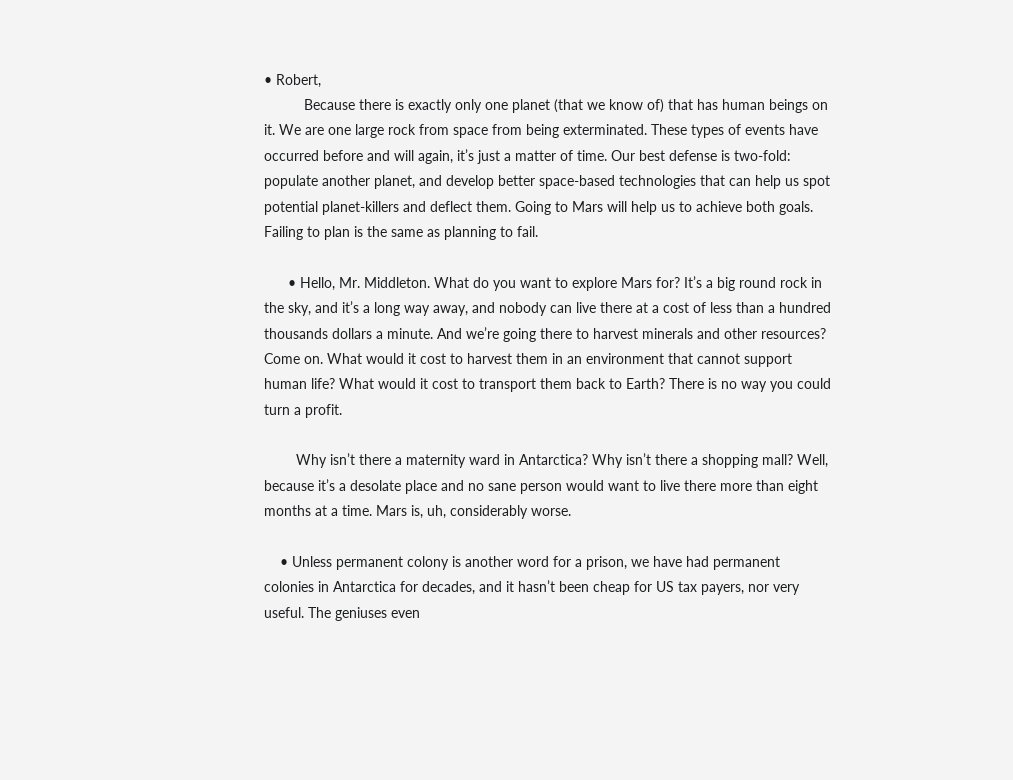• Robert,
          Because there is exactly only one planet (that we know of) that has human beings on it. We are one large rock from space from being exterminated. These types of events have occurred before and will again, it’s just a matter of time. Our best defense is two-fold: populate another planet, and develop better space-based technologies that can help us spot potential planet-killers and deflect them. Going to Mars will help us to achieve both goals. Failing to plan is the same as planning to fail.

      • Hello, Mr. Middleton. What do you want to explore Mars for? It’s a big round rock in the sky, and it’s a long way away, and nobody can live there at a cost of less than a hundred thousands dollars a minute. And we’re going there to harvest minerals and other resources? Come on. What would it cost to harvest them in an environment that cannot support human life? What would it cost to transport them back to Earth? There is no way you could turn a profit.

        Why isn’t there a maternity ward in Antarctica? Why isn’t there a shopping mall? Well, because it’s a desolate place and no sane person would want to live there more than eight months at a time. Mars is, uh, considerably worse.

    • Unless permanent colony is another word for a prison, we have had permanent colonies in Antarctica for decades, and it hasn’t been cheap for US tax payers, nor very useful. The geniuses even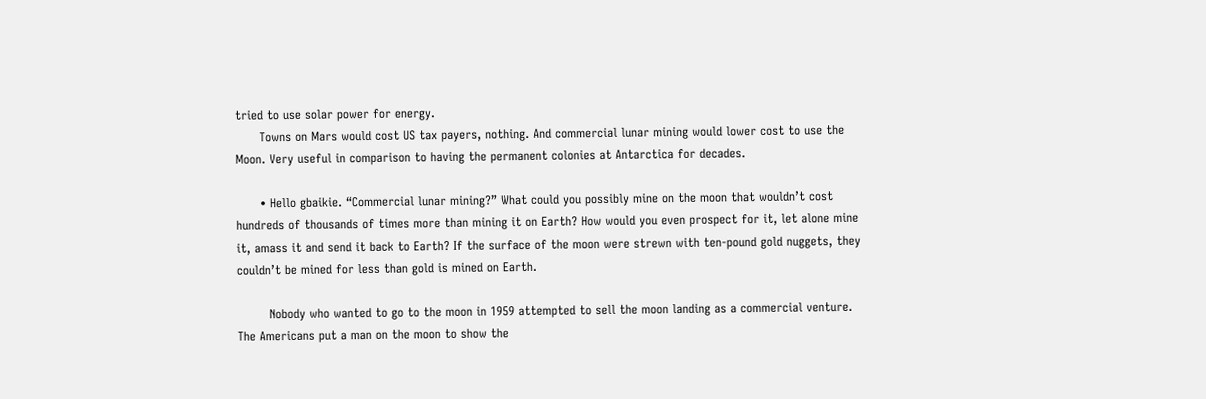tried to use solar power for energy.
      Towns on Mars would cost US tax payers, nothing. And commercial lunar mining would lower cost to use the Moon. Very useful in comparison to having the permanent colonies at Antarctica for decades.

      • Hello gbaikie. “Commercial lunar mining?” What could you possibly mine on the moon that wouldn’t cost hundreds of thousands of times more than mining it on Earth? How would you even prospect for it, let alone mine it, amass it and send it back to Earth? If the surface of the moon were strewn with ten-pound gold nuggets, they couldn’t be mined for less than gold is mined on Earth.

        Nobody who wanted to go to the moon in 1959 attempted to sell the moon landing as a commercial venture. The Americans put a man on the moon to show the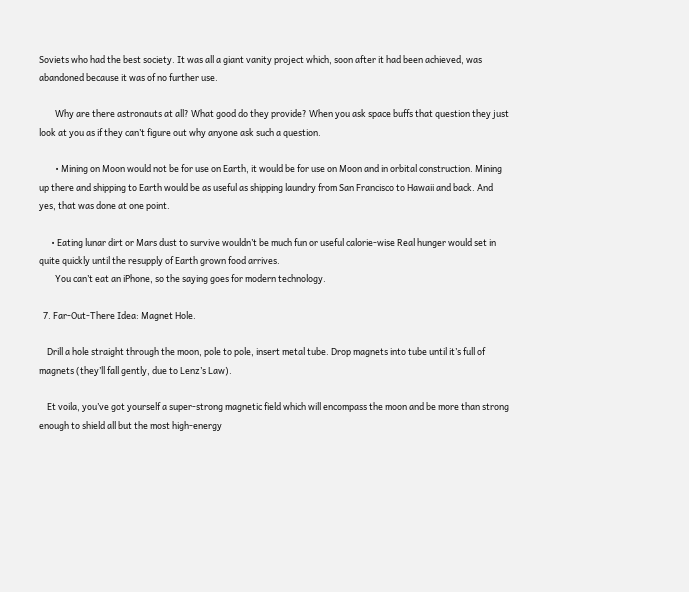Soviets who had the best society. It was all a giant vanity project which, soon after it had been achieved, was abandoned because it was of no further use.

        Why are there astronauts at all? What good do they provide? When you ask space buffs that question they just look at you as if they can’t figure out why anyone ask such a question.

        • Mining on Moon would not be for use on Earth, it would be for use on Moon and in orbital construction. Mining up there and shipping to Earth would be as useful as shipping laundry from San Francisco to Hawaii and back. And yes, that was done at one point.

      • Eating lunar dirt or Mars dust to survive wouldn’t be much fun or useful calorie-wise Real hunger would set in quite quickly until the resupply of Earth grown food arrives.
        You can’t eat an iPhone, so the saying goes for modern technology.

  7. Far-Out-There Idea: Magnet Hole.

    Drill a hole straight through the moon, pole to pole, insert metal tube. Drop magnets into tube until it’s full of magnets (they’ll fall gently, due to Lenz’s Law).

    Et voila, you’ve got yourself a super-strong magnetic field which will encompass the moon and be more than strong enough to shield all but the most high-energy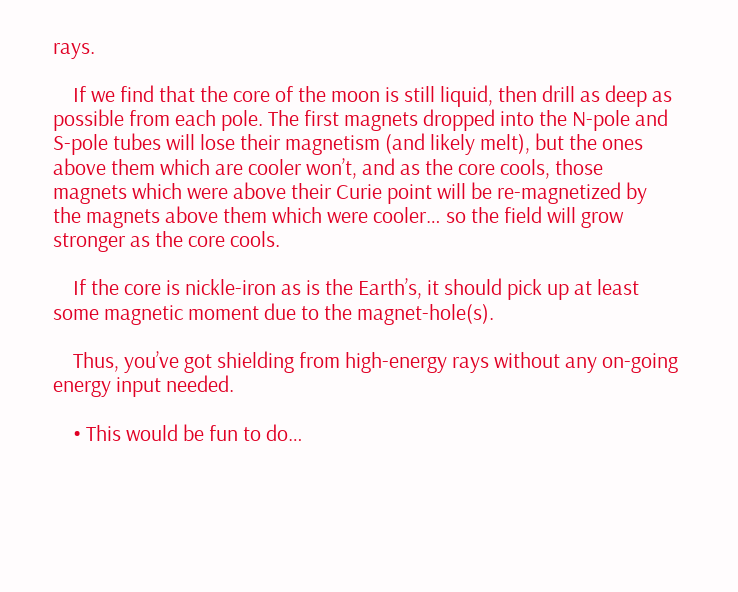rays.

    If we find that the core of the moon is still liquid, then drill as deep as possible from each pole. The first magnets dropped into the N-pole and S-pole tubes will lose their magnetism (and likely melt), but the ones above them which are cooler won’t, and as the core cools, those magnets which were above their Curie point will be re-magnetized by the magnets above them which were cooler… so the field will grow stronger as the core cools.

    If the core is nickle-iron as is the Earth’s, it should pick up at least some magnetic moment due to the magnet-hole(s).

    Thus, you’ve got shielding from high-energy rays without any on-going energy input needed.

    • This would be fun to do…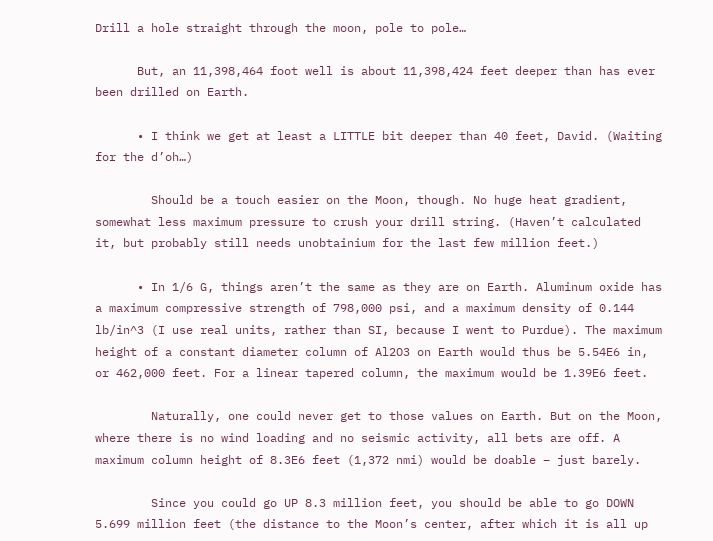Drill a hole straight through the moon, pole to pole…

      But, an 11,398,464 foot well is about 11,398,424 feet deeper than has ever been drilled on Earth.

      • I think we get at least a LITTLE bit deeper than 40 feet, David. (Waiting for the d’oh…)

        Should be a touch easier on the Moon, though. No huge heat gradient, somewhat less maximum pressure to crush your drill string. (Haven’t calculated it, but probably still needs unobtainium for the last few million feet.)

      • In 1/6 G, things aren’t the same as they are on Earth. Aluminum oxide has a maximum compressive strength of 798,000 psi, and a maximum density of 0.144 lb/in^3 (I use real units, rather than SI, because I went to Purdue). The maximum height of a constant diameter column of Al2O3 on Earth would thus be 5.54E6 in, or 462,000 feet. For a linear tapered column, the maximum would be 1.39E6 feet.

        Naturally, one could never get to those values on Earth. But on the Moon, where there is no wind loading and no seismic activity, all bets are off. A maximum column height of 8.3E6 feet (1,372 nmi) would be doable – just barely.

        Since you could go UP 8.3 million feet, you should be able to go DOWN 5.699 million feet (the distance to the Moon’s center, after which it is all up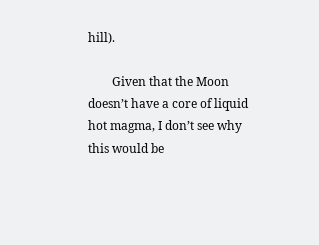hill).

        Given that the Moon doesn’t have a core of liquid hot magma, I don’t see why this would be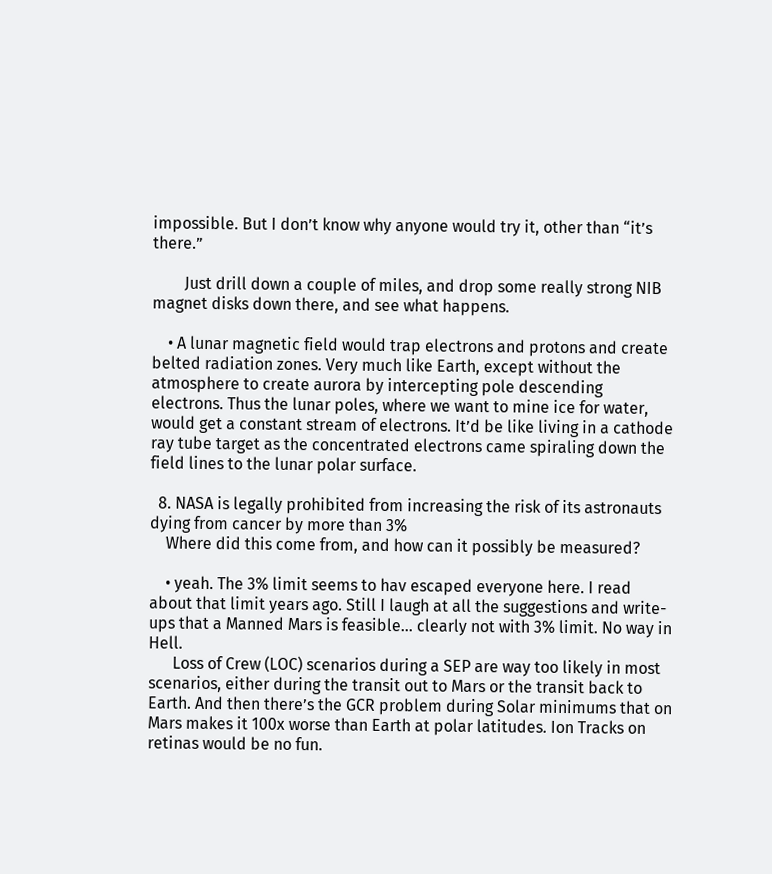impossible. But I don’t know why anyone would try it, other than “it’s there.”

        Just drill down a couple of miles, and drop some really strong NIB magnet disks down there, and see what happens.

    • A lunar magnetic field would trap electrons and protons and create belted radiation zones. Very much like Earth, except without the atmosphere to create aurora by intercepting pole descending electrons. Thus the lunar poles, where we want to mine ice for water, would get a constant stream of electrons. It’d be like living in a cathode ray tube target as the concentrated electrons came spiraling down the field lines to the lunar polar surface.

  8. NASA is legally prohibited from increasing the risk of its astronauts dying from cancer by more than 3%
    Where did this come from, and how can it possibly be measured?

    • yeah. The 3% limit seems to hav escaped everyone here. I read about that limit years ago. Still I laugh at all the suggestions and write-ups that a Manned Mars is feasible… clearly not with 3% limit. No way in Hell.
      Loss of Crew (LOC) scenarios during a SEP are way too likely in most scenarios, either during the transit out to Mars or the transit back to Earth. And then there’s the GCR problem during Solar minimums that on Mars makes it 100x worse than Earth at polar latitudes. Ion Tracks on retinas would be no fun.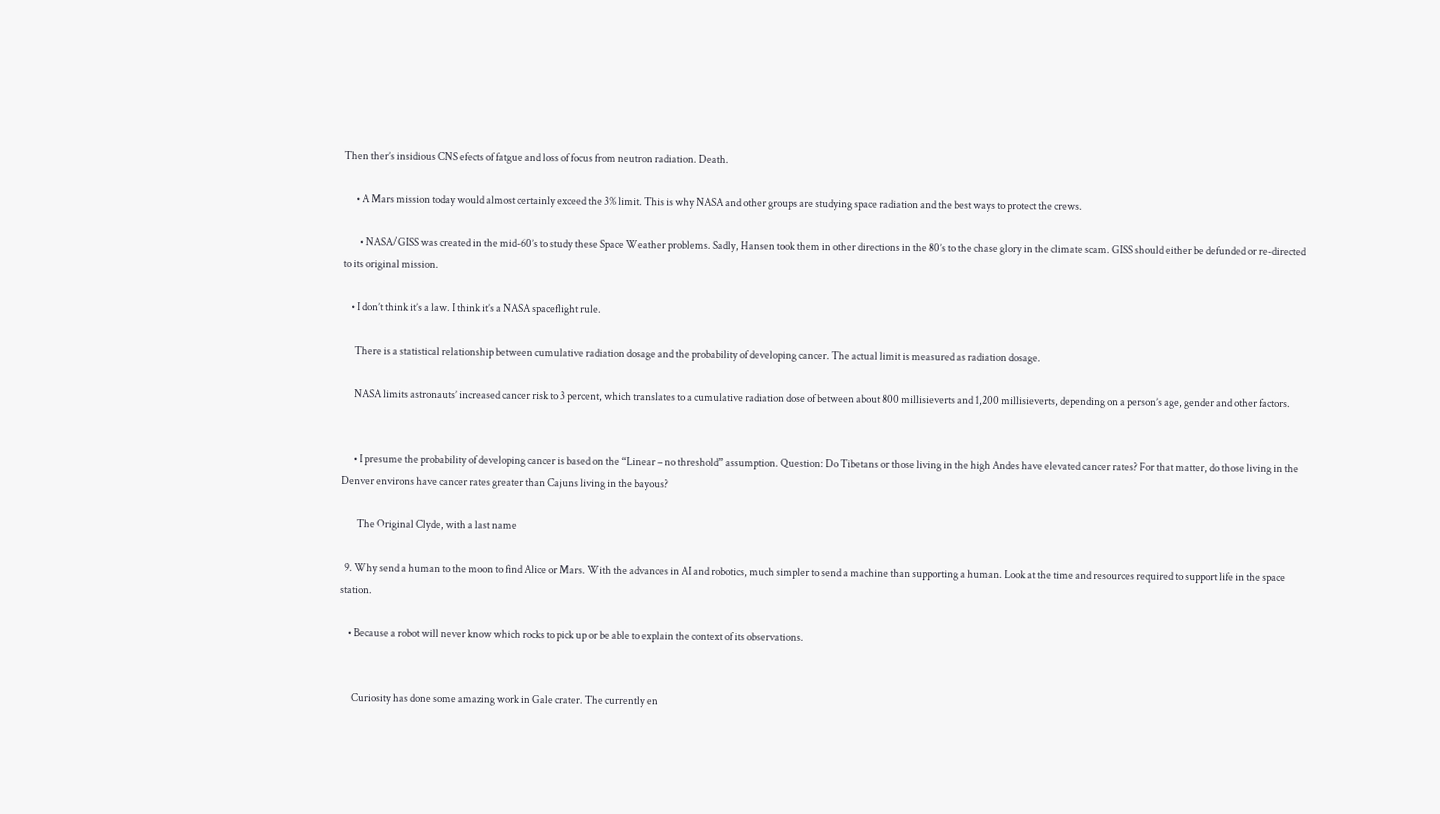Then ther’s insidious CNS efects of fatgue and loss of focus from neutron radiation. Death.

      • A Mars mission today would almost certainly exceed the 3% limit. This is why NASA and other groups are studying space radiation and the best ways to protect the crews.

        • NASA/GISS was created in the mid-60’s to study these Space Weather problems. Sadly, Hansen took them in other directions in the 80’s to the chase glory in the climate scam. GISS should either be defunded or re-directed to its original mission.

    • I don’t think it’s a law. I think it’s a NASA spaceflight rule.

      There is a statistical relationship between cumulative radiation dosage and the probability of developing cancer. The actual limit is measured as radiation dosage.

      NASA limits astronauts’ increased cancer risk to 3 percent, which translates to a cumulative radiation dose of between about 800 millisieverts and 1,200 millisieverts, depending on a person’s age, gender and other factors.


      • I presume the probability of developing cancer is based on the “Linear – no threshold” assumption. Question: Do Tibetans or those living in the high Andes have elevated cancer rates? For that matter, do those living in the Denver environs have cancer rates greater than Cajuns living in the bayous?

        The Original Clyde, with a last name

  9. Why send a human to the moon to find Alice or Mars. With the advances in AI and robotics, much simpler to send a machine than supporting a human. Look at the time and resources required to support life in the space station.

    • Because a robot will never know which rocks to pick up or be able to explain the context of its observations.


      Curiosity has done some amazing work in Gale crater. The currently en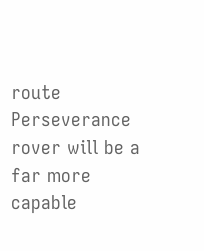route Perseverance rover will be a far more capable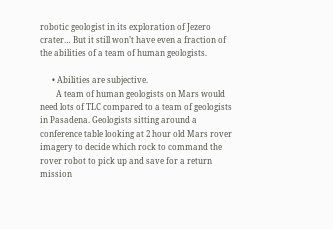robotic geologist in its exploration of Jezero crater… But it still won’t have even a fraction of the abilities of a team of human geologists.

      • Abilities are subjective.
        A team of human geologists on Mars would need lots of TLC compared to a team of geologists in Pasadena. Geologists sitting around a conference table looking at 2 hour old Mars rover imagery to decide which rock to command the rover robot to pick up and save for a return mission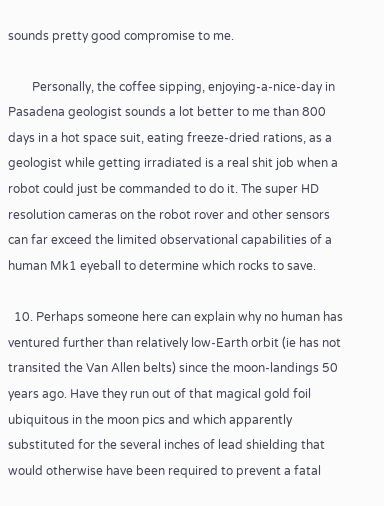sounds pretty good compromise to me.

        Personally, the coffee sipping, enjoying-a-nice-day in Pasadena geologist sounds a lot better to me than 800 days in a hot space suit, eating freeze-dried rations, as a geologist while getting irradiated is a real shit job when a robot could just be commanded to do it. The super HD resolution cameras on the robot rover and other sensors can far exceed the limited observational capabilities of a human Mk1 eyeball to determine which rocks to save.

  10. Perhaps someone here can explain why no human has ventured further than relatively low-Earth orbit (ie has not transited the Van Allen belts) since the moon-landings 50 years ago. Have they run out of that magical gold foil ubiquitous in the moon pics and which apparently substituted for the several inches of lead shielding that would otherwise have been required to prevent a fatal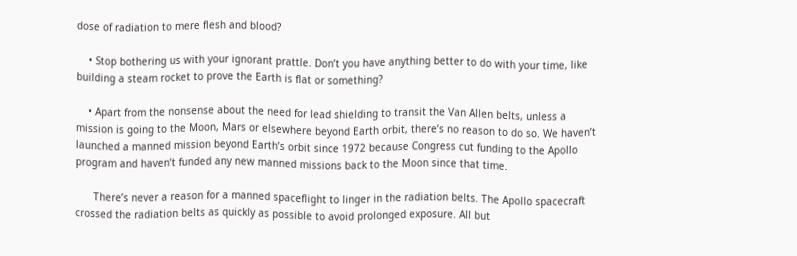dose of radiation to mere flesh and blood?

    • Stop bothering us with your ignorant prattle. Don’t you have anything better to do with your time, like building a steam rocket to prove the Earth is flat or something?

    • Apart from the nonsense about the need for lead shielding to transit the Van Allen belts, unless a mission is going to the Moon, Mars or elsewhere beyond Earth orbit, there’s no reason to do so. We haven’t launched a manned mission beyond Earth’s orbit since 1972 because Congress cut funding to the Apollo program and haven’t funded any new manned missions back to the Moon since that time.

      There’s never a reason for a manned spaceflight to linger in the radiation belts. The Apollo spacecraft crossed the radiation belts as quickly as possible to avoid prolonged exposure. All but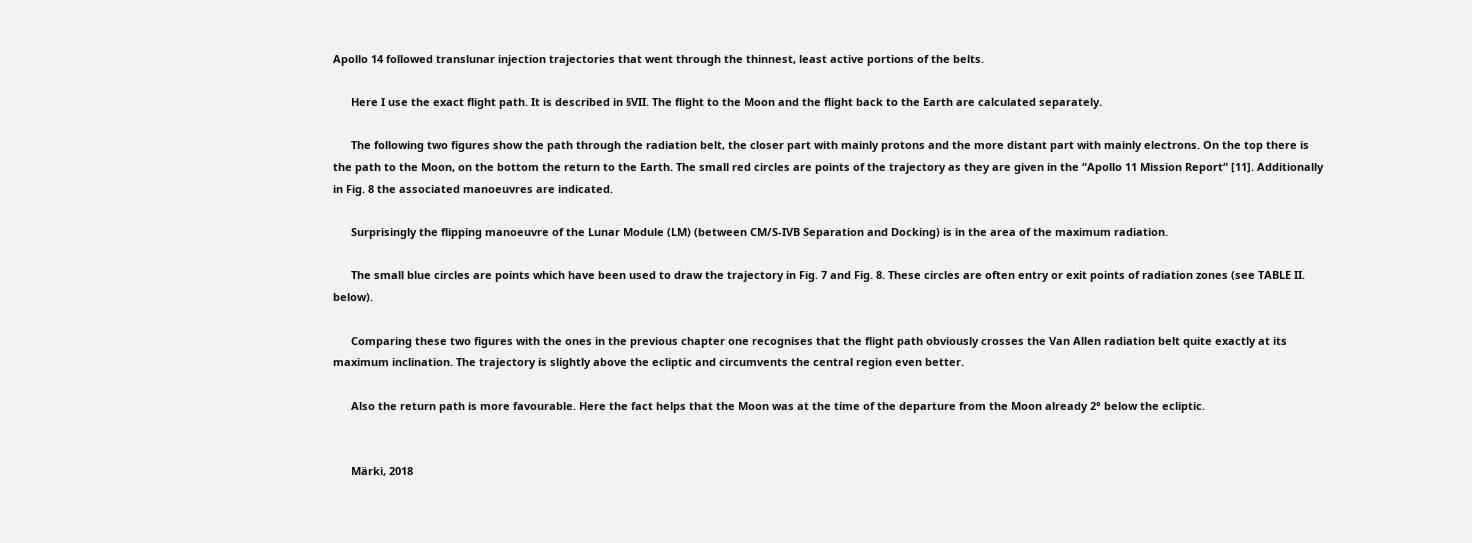Apollo 14 followed translunar injection trajectories that went through the thinnest, least active portions of the belts.

      Here I use the exact flight path. It is described in §VII. The flight to the Moon and the flight back to the Earth are calculated separately.

      The following two figures show the path through the radiation belt, the closer part with mainly protons and the more distant part with mainly electrons. On the top there is the path to the Moon, on the bottom the return to the Earth. The small red circles are points of the trajectory as they are given in the “Apollo 11 Mission Report“ [11]. Additionally in Fig. 8 the associated manoeuvres are indicated.

      Surprisingly the flipping manoeuvre of the Lunar Module (LM) (between CM/S-IVB Separation and Docking) is in the area of the maximum radiation.

      The small blue circles are points which have been used to draw the trajectory in Fig. 7 and Fig. 8. These circles are often entry or exit points of radiation zones (see TABLE II. below).

      Comparing these two figures with the ones in the previous chapter one recognises that the flight path obviously crosses the Van Allen radiation belt quite exactly at its maximum inclination. The trajectory is slightly above the ecliptic and circumvents the central region even better.

      Also the return path is more favourable. Here the fact helps that the Moon was at the time of the departure from the Moon already 2° below the ecliptic.


      Märki, 2018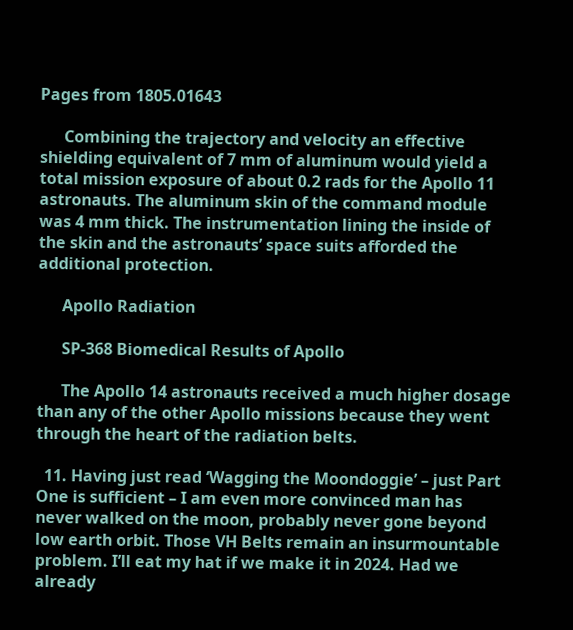Pages from 1805.01643

      Combining the trajectory and velocity an effective shielding equivalent of 7 mm of aluminum would yield a total mission exposure of about 0.2 rads for the Apollo 11 astronauts. The aluminum skin of the command module was 4 mm thick. The instrumentation lining the inside of the skin and the astronauts’ space suits afforded the additional protection.

      Apollo Radiation

      SP-368 Biomedical Results of Apollo

      The Apollo 14 astronauts received a much higher dosage than any of the other Apollo missions because they went through the heart of the radiation belts.

  11. Having just read ‘Wagging the Moondoggie’ – just Part One is sufficient – I am even more convinced man has never walked on the moon, probably never gone beyond low earth orbit. Those VH Belts remain an insurmountable problem. I’ll eat my hat if we make it in 2024. Had we already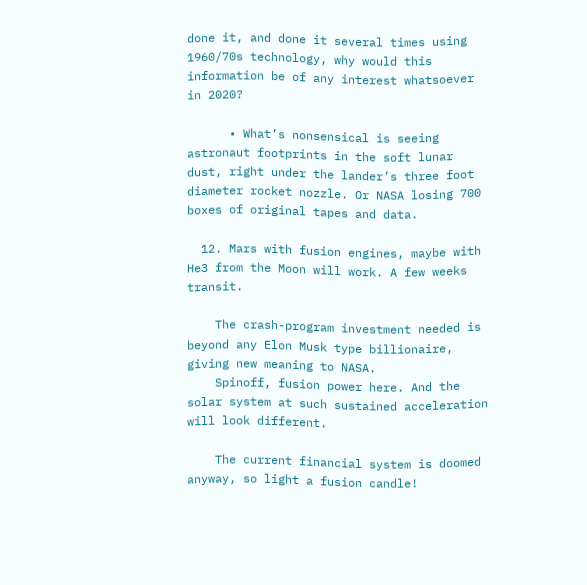done it, and done it several times using 1960/70s technology, why would this information be of any interest whatsoever in 2020?

      • What’s nonsensical is seeing astronaut footprints in the soft lunar dust, right under the lander’s three foot diameter rocket nozzle. Or NASA losing 700 boxes of original tapes and data.

  12. Mars with fusion engines, maybe with He3 from the Moon will work. A few weeks transit.

    The crash-program investment needed is beyond any Elon Musk type billionaire, giving new meaning to NASA.
    Spinoff, fusion power here. And the solar system at such sustained acceleration will look different.

    The current financial system is doomed anyway, so light a fusion candle!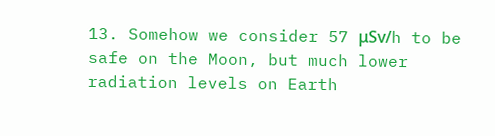13. Somehow we consider 57 μSv/h to be safe on the Moon, but much lower radiation levels on Earth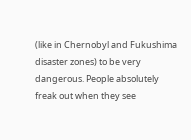(like in Chernobyl and Fukushima disaster zones) to be very dangerous. People absolutely freak out when they see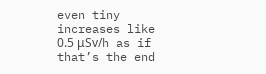even tiny increases like 0.5 μSv/h as if that’s the end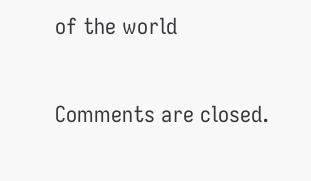of the world

Comments are closed.